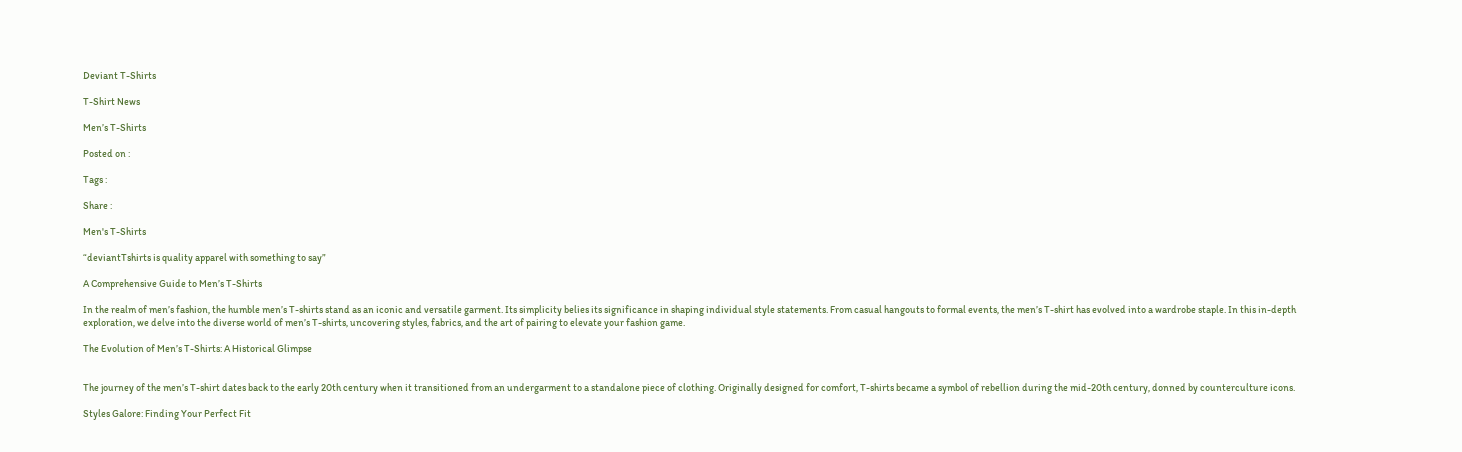Deviant T-Shirts

T-Shirt News

Men’s T-Shirts

Posted on :

Tags :

Share :

Men's T-Shirts

“deviantTshirts is quality apparel with something to say”

A Comprehensive Guide to Men’s T-Shirts

In the realm of men’s fashion, the humble men’s T-shirts stand as an iconic and versatile garment. Its simplicity belies its significance in shaping individual style statements. From casual hangouts to formal events, the men’s T-shirt has evolved into a wardrobe staple. In this in-depth exploration, we delve into the diverse world of men’s T-shirts, uncovering styles, fabrics, and the art of pairing to elevate your fashion game.

The Evolution of Men’s T-Shirts: A Historical Glimpse


The journey of the men’s T-shirt dates back to the early 20th century when it transitioned from an undergarment to a standalone piece of clothing. Originally designed for comfort, T-shirts became a symbol of rebellion during the mid-20th century, donned by counterculture icons.

Styles Galore: Finding Your Perfect Fit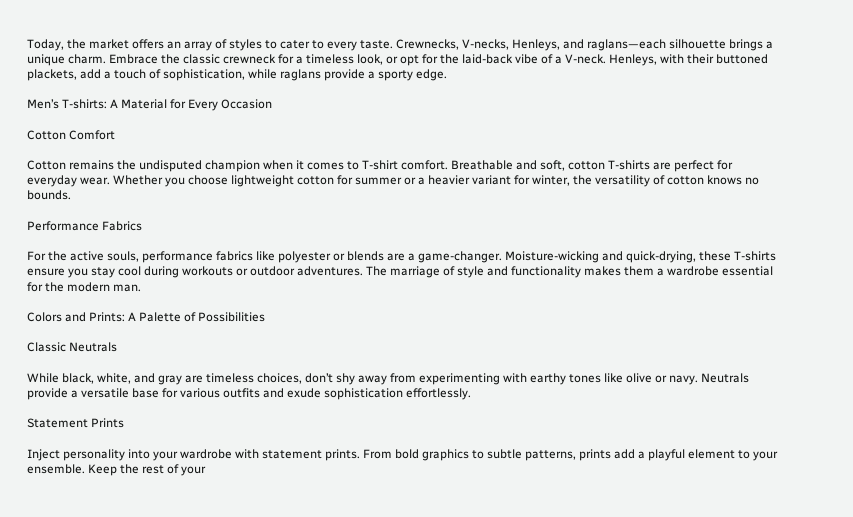Today, the market offers an array of styles to cater to every taste. Crewnecks, V-necks, Henleys, and raglans—each silhouette brings a unique charm. Embrace the classic crewneck for a timeless look, or opt for the laid-back vibe of a V-neck. Henleys, with their buttoned plackets, add a touch of sophistication, while raglans provide a sporty edge.

Men’s T-shirts: A Material for Every Occasion

Cotton Comfort

Cotton remains the undisputed champion when it comes to T-shirt comfort. Breathable and soft, cotton T-shirts are perfect for everyday wear. Whether you choose lightweight cotton for summer or a heavier variant for winter, the versatility of cotton knows no bounds.

Performance Fabrics

For the active souls, performance fabrics like polyester or blends are a game-changer. Moisture-wicking and quick-drying, these T-shirts ensure you stay cool during workouts or outdoor adventures. The marriage of style and functionality makes them a wardrobe essential for the modern man.

Colors and Prints: A Palette of Possibilities

Classic Neutrals

While black, white, and gray are timeless choices, don’t shy away from experimenting with earthy tones like olive or navy. Neutrals provide a versatile base for various outfits and exude sophistication effortlessly.

Statement Prints

Inject personality into your wardrobe with statement prints. From bold graphics to subtle patterns, prints add a playful element to your ensemble. Keep the rest of your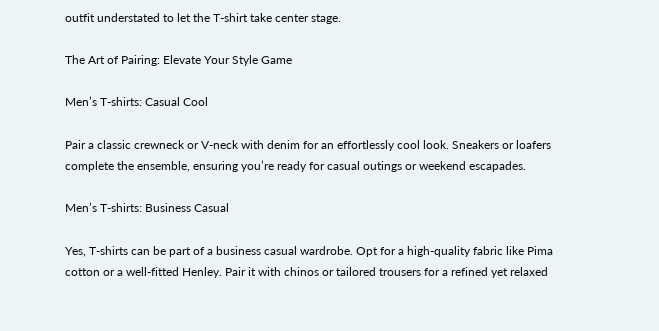outfit understated to let the T-shirt take center stage.

The Art of Pairing: Elevate Your Style Game

Men’s T-shirts: Casual Cool

Pair a classic crewneck or V-neck with denim for an effortlessly cool look. Sneakers or loafers complete the ensemble, ensuring you’re ready for casual outings or weekend escapades.

Men’s T-shirts: Business Casual

Yes, T-shirts can be part of a business casual wardrobe. Opt for a high-quality fabric like Pima cotton or a well-fitted Henley. Pair it with chinos or tailored trousers for a refined yet relaxed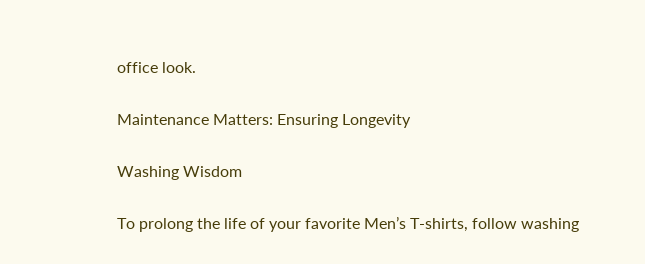office look.

Maintenance Matters: Ensuring Longevity

Washing Wisdom

To prolong the life of your favorite Men’s T-shirts, follow washing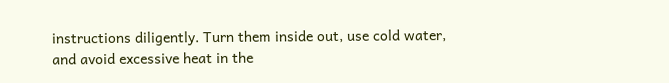instructions diligently. Turn them inside out, use cold water, and avoid excessive heat in the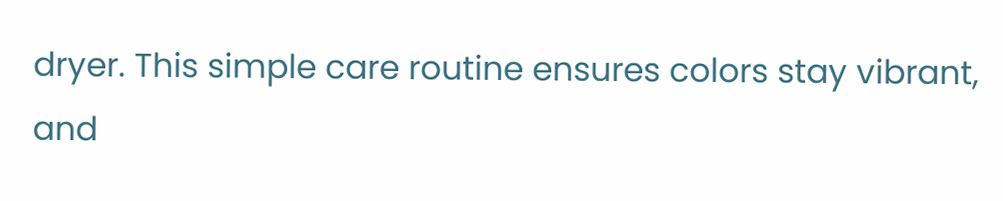dryer. This simple care routine ensures colors stay vibrant, and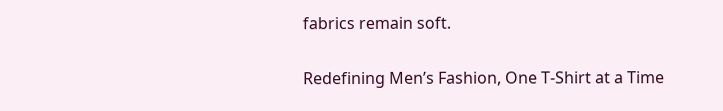fabrics remain soft.

Redefining Men’s Fashion, One T-Shirt at a Time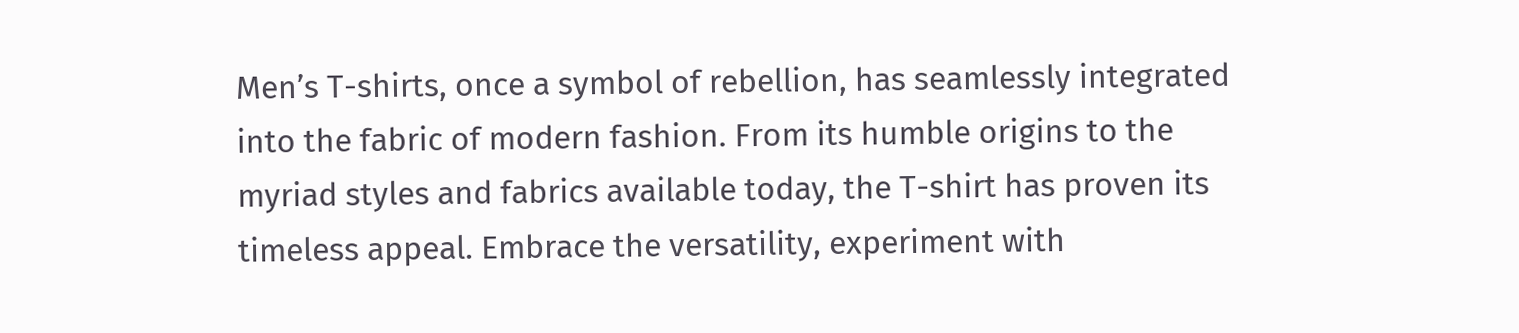Men’s T-shirts, once a symbol of rebellion, has seamlessly integrated into the fabric of modern fashion. From its humble origins to the myriad styles and fabrics available today, the T-shirt has proven its timeless appeal. Embrace the versatility, experiment with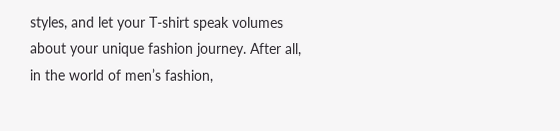styles, and let your T-shirt speak volumes about your unique fashion journey. After all, in the world of men’s fashion,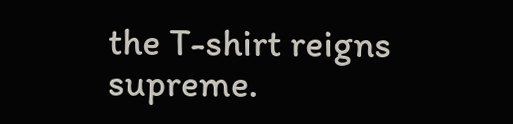the T-shirt reigns supreme.